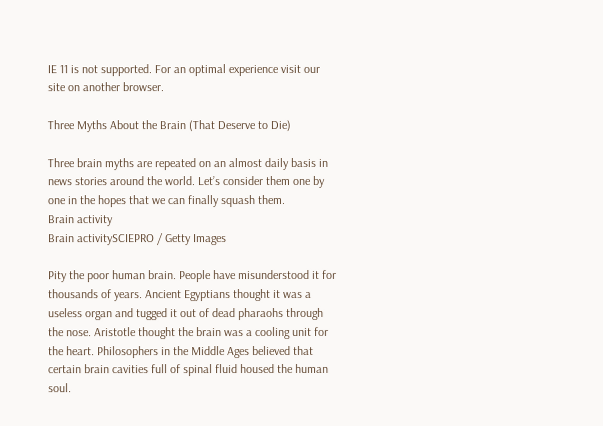IE 11 is not supported. For an optimal experience visit our site on another browser.

Three Myths About the Brain (That Deserve to Die)

Three brain myths are repeated on an almost daily basis in news stories around the world. Let’s consider them one by one in the hopes that we can finally squash them.
Brain activity
Brain activitySCIEPRO / Getty Images

Pity the poor human brain. People have misunderstood it for thousands of years. Ancient Egyptians thought it was a useless organ and tugged it out of dead pharaohs through the nose. Aristotle thought the brain was a cooling unit for the heart. Philosophers in the Middle Ages believed that certain brain cavities full of spinal fluid housed the human soul.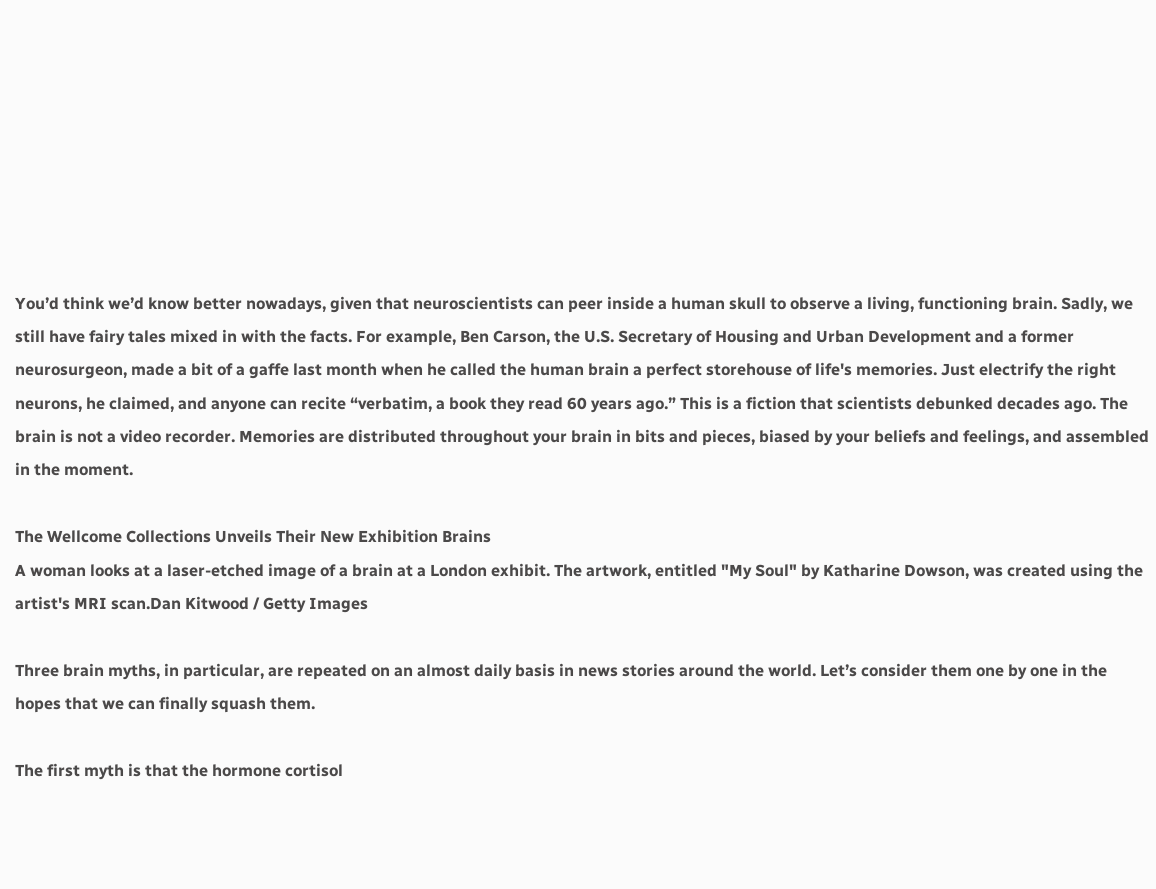You’d think we’d know better nowadays, given that neuroscientists can peer inside a human skull to observe a living, functioning brain. Sadly, we still have fairy tales mixed in with the facts. For example, Ben Carson, the U.S. Secretary of Housing and Urban Development and a former neurosurgeon, made a bit of a gaffe last month when he called the human brain a perfect storehouse of life's memories. Just electrify the right neurons, he claimed, and anyone can recite “verbatim, a book they read 60 years ago.” This is a fiction that scientists debunked decades ago. The brain is not a video recorder. Memories are distributed throughout your brain in bits and pieces, biased by your beliefs and feelings, and assembled in the moment.

The Wellcome Collections Unveils Their New Exhibition Brains
A woman looks at a laser-etched image of a brain at a London exhibit. The artwork, entitled "My Soul" by Katharine Dowson, was created using the artist's MRI scan.Dan Kitwood / Getty Images

Three brain myths, in particular, are repeated on an almost daily basis in news stories around the world. Let’s consider them one by one in the hopes that we can finally squash them.

The first myth is that the hormone cortisol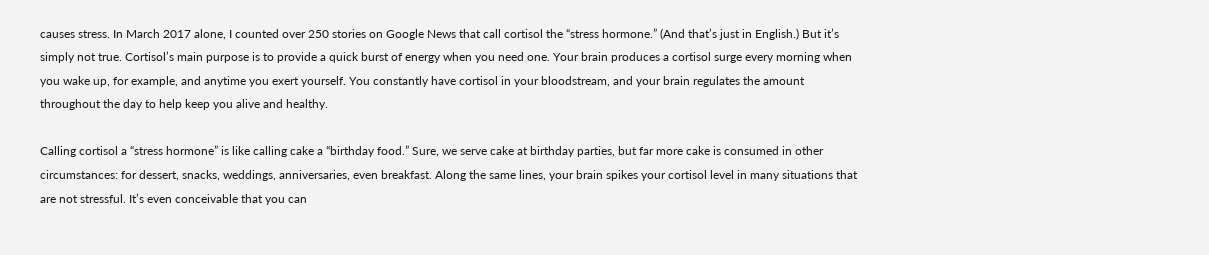causes stress. In March 2017 alone, I counted over 250 stories on Google News that call cortisol the “stress hormone.” (And that’s just in English.) But it’s simply not true. Cortisol’s main purpose is to provide a quick burst of energy when you need one. Your brain produces a cortisol surge every morning when you wake up, for example, and anytime you exert yourself. You constantly have cortisol in your bloodstream, and your brain regulates the amount throughout the day to help keep you alive and healthy.

Calling cortisol a “stress hormone” is like calling cake a “birthday food.” Sure, we serve cake at birthday parties, but far more cake is consumed in other circumstances: for dessert, snacks, weddings, anniversaries, even breakfast. Along the same lines, your brain spikes your cortisol level in many situations that are not stressful. It’s even conceivable that you can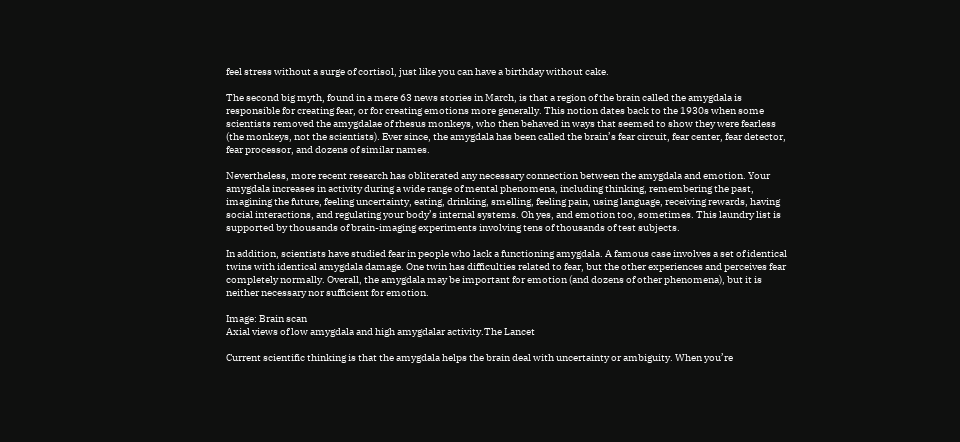feel stress without a surge of cortisol, just like you can have a birthday without cake.

The second big myth, found in a mere 63 news stories in March, is that a region of the brain called the amygdala is responsible for creating fear, or for creating emotions more generally. This notion dates back to the 1930s when some scientists removed the amygdalae of rhesus monkeys, who then behaved in ways that seemed to show they were fearless (the monkeys, not the scientists). Ever since, the amygdala has been called the brain’s fear circuit, fear center, fear detector, fear processor, and dozens of similar names.

Nevertheless, more recent research has obliterated any necessary connection between the amygdala and emotion. Your amygdala increases in activity during a wide range of mental phenomena, including thinking, remembering the past, imagining the future, feeling uncertainty, eating, drinking, smelling, feeling pain, using language, receiving rewards, having social interactions, and regulating your body’s internal systems. Oh yes, and emotion too, sometimes. This laundry list is supported by thousands of brain-imaging experiments involving tens of thousands of test subjects.

In addition, scientists have studied fear in people who lack a functioning amygdala. A famous case involves a set of identical twins with identical amygdala damage. One twin has difficulties related to fear, but the other experiences and perceives fear completely normally. Overall, the amygdala may be important for emotion (and dozens of other phenomena), but it is neither necessary nor sufficient for emotion.

Image: Brain scan
Axial views of low amygdala and high amygdalar activity.The Lancet

Current scientific thinking is that the amygdala helps the brain deal with uncertainty or ambiguity. When you’re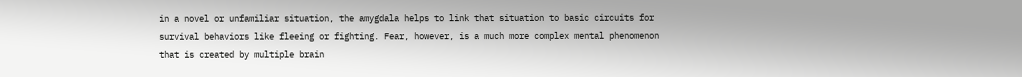in a novel or unfamiliar situation, the amygdala helps to link that situation to basic circuits for survival behaviors like fleeing or fighting. Fear, however, is a much more complex mental phenomenon that is created by multiple brain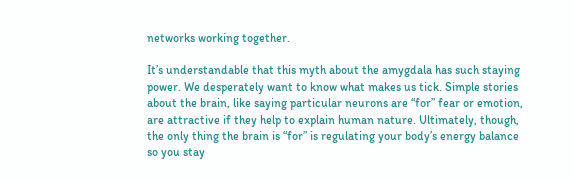networks working together.

It’s understandable that this myth about the amygdala has such staying power. We desperately want to know what makes us tick. Simple stories about the brain, like saying particular neurons are “for” fear or emotion, are attractive if they help to explain human nature. Ultimately, though, the only thing the brain is “for” is regulating your body’s energy balance so you stay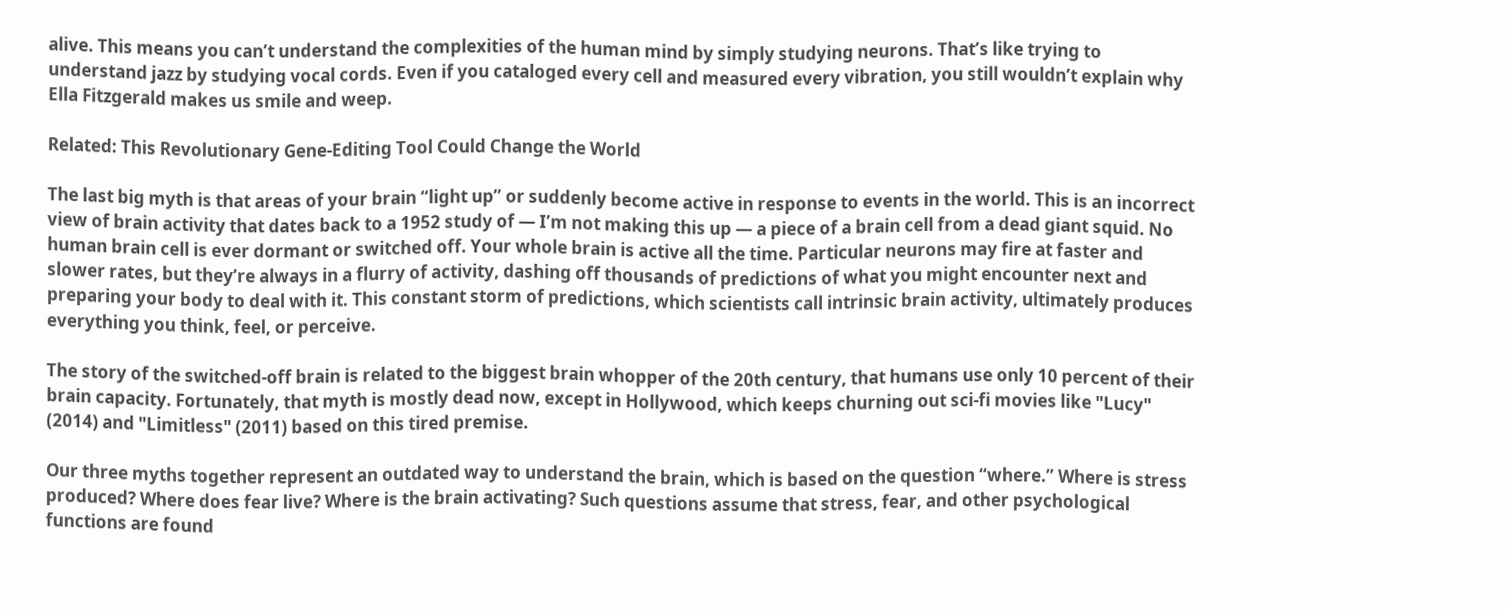alive. This means you can’t understand the complexities of the human mind by simply studying neurons. That’s like trying to understand jazz by studying vocal cords. Even if you cataloged every cell and measured every vibration, you still wouldn’t explain why Ella Fitzgerald makes us smile and weep.

Related: This Revolutionary Gene-Editing Tool Could Change the World

The last big myth is that areas of your brain “light up” or suddenly become active in response to events in the world. This is an incorrect view of brain activity that dates back to a 1952 study of — I’m not making this up — a piece of a brain cell from a dead giant squid. No human brain cell is ever dormant or switched off. Your whole brain is active all the time. Particular neurons may fire at faster and slower rates, but they’re always in a flurry of activity, dashing off thousands of predictions of what you might encounter next and preparing your body to deal with it. This constant storm of predictions, which scientists call intrinsic brain activity, ultimately produces everything you think, feel, or perceive.

The story of the switched-off brain is related to the biggest brain whopper of the 20th century, that humans use only 10 percent of their brain capacity. Fortunately, that myth is mostly dead now, except in Hollywood, which keeps churning out sci-fi movies like "Lucy" (2014) and "Limitless" (2011) based on this tired premise.

Our three myths together represent an outdated way to understand the brain, which is based on the question “where.” Where is stress produced? Where does fear live? Where is the brain activating? Such questions assume that stress, fear, and other psychological functions are found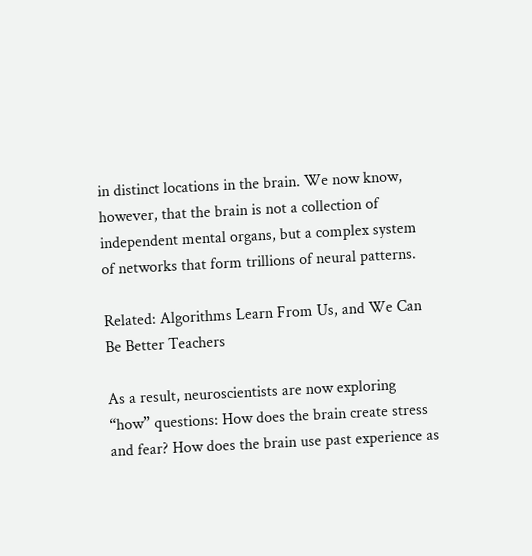in distinct locations in the brain. We now know, however, that the brain is not a collection of independent mental organs, but a complex system of networks that form trillions of neural patterns.

Related: Algorithms Learn From Us, and We Can Be Better Teachers

As a result, neuroscientists are now exploring “how” questions: How does the brain create stress and fear? How does the brain use past experience as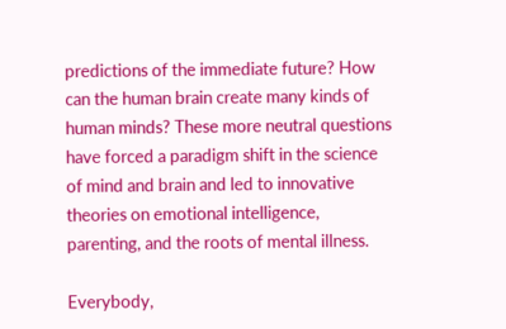predictions of the immediate future? How can the human brain create many kinds of human minds? These more neutral questions have forced a paradigm shift in the science of mind and brain and led to innovative theories on emotional intelligence, parenting, and the roots of mental illness.

Everybody,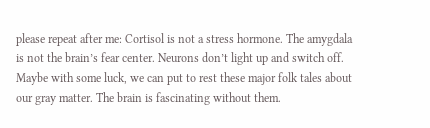please repeat after me: Cortisol is not a stress hormone. The amygdala is not the brain’s fear center. Neurons don’t light up and switch off. Maybe with some luck, we can put to rest these major folk tales about our gray matter. The brain is fascinating without them.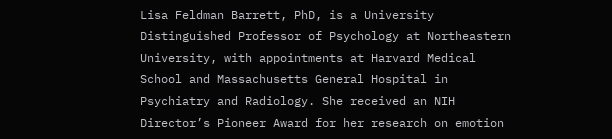Lisa Feldman Barrett, PhD, is a University Distinguished Professor of Psychology at Northeastern University, with appointments at Harvard Medical School and Massachusetts General Hospital in Psychiatry and Radiology. She received an NIH Director’s Pioneer Award for her research on emotion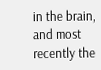in the brain, and most recently the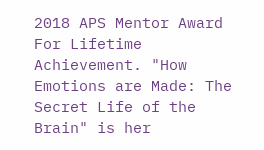2018 APS Mentor Award For Lifetime Achievement. "How Emotions are Made: The Secret Life of the Brain" is her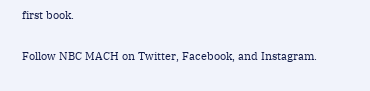first book.

Follow NBC MACH on Twitter, Facebook, and Instagram.